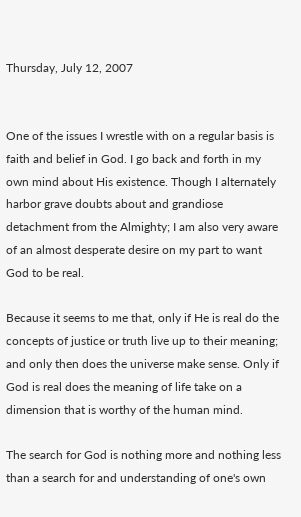Thursday, July 12, 2007


One of the issues I wrestle with on a regular basis is faith and belief in God. I go back and forth in my own mind about His existence. Though I alternately harbor grave doubts about and grandiose detachment from the Almighty; I am also very aware of an almost desperate desire on my part to want God to be real.

Because it seems to me that, only if He is real do the concepts of justice or truth live up to their meaning; and only then does the universe make sense. Only if God is real does the meaning of life take on a dimension that is worthy of the human mind.

The search for God is nothing more and nothing less than a search for and understanding of one's own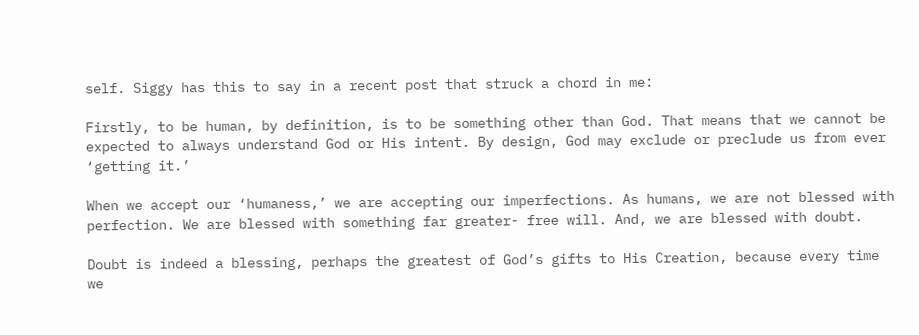self. Siggy has this to say in a recent post that struck a chord in me:

Firstly, to be human, by definition, is to be something other than God. That means that we cannot be expected to always understand God or His intent. By design, God may exclude or preclude us from ever ‘getting it.’

When we accept our ‘humaness,’ we are accepting our imperfections. As humans, we are not blessed with perfection. We are blessed with something far greater- free will. And, we are blessed with doubt.

Doubt is indeed a blessing, perhaps the greatest of God’s gifts to His Creation, because every time we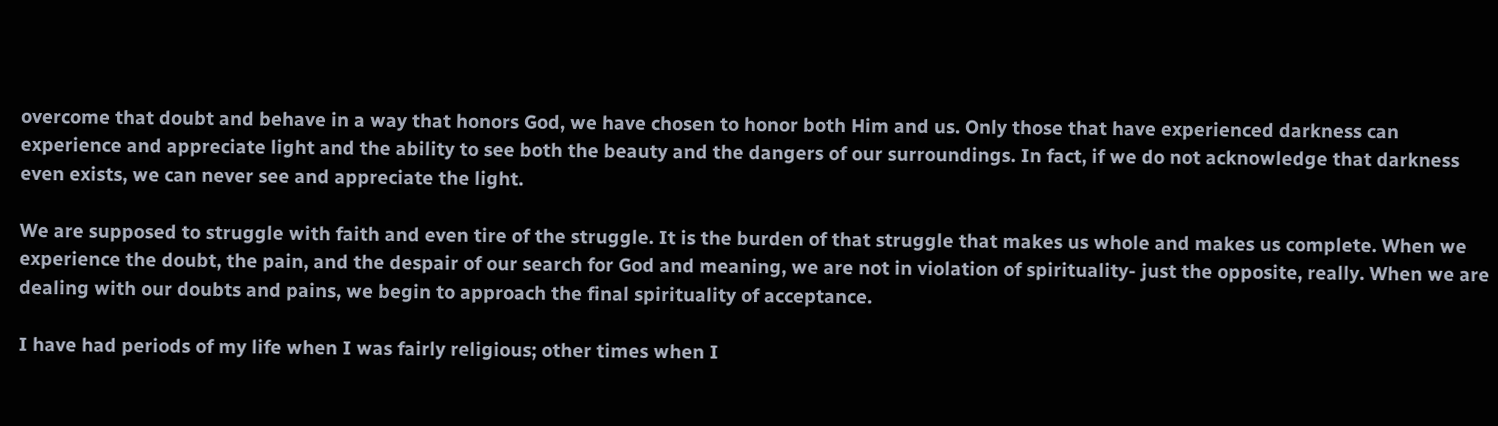overcome that doubt and behave in a way that honors God, we have chosen to honor both Him and us. Only those that have experienced darkness can experience and appreciate light and the ability to see both the beauty and the dangers of our surroundings. In fact, if we do not acknowledge that darkness even exists, we can never see and appreciate the light.

We are supposed to struggle with faith and even tire of the struggle. It is the burden of that struggle that makes us whole and makes us complete. When we experience the doubt, the pain, and the despair of our search for God and meaning, we are not in violation of spirituality- just the opposite, really. When we are dealing with our doubts and pains, we begin to approach the final spirituality of acceptance.

I have had periods of my life when I was fairly religious; other times when I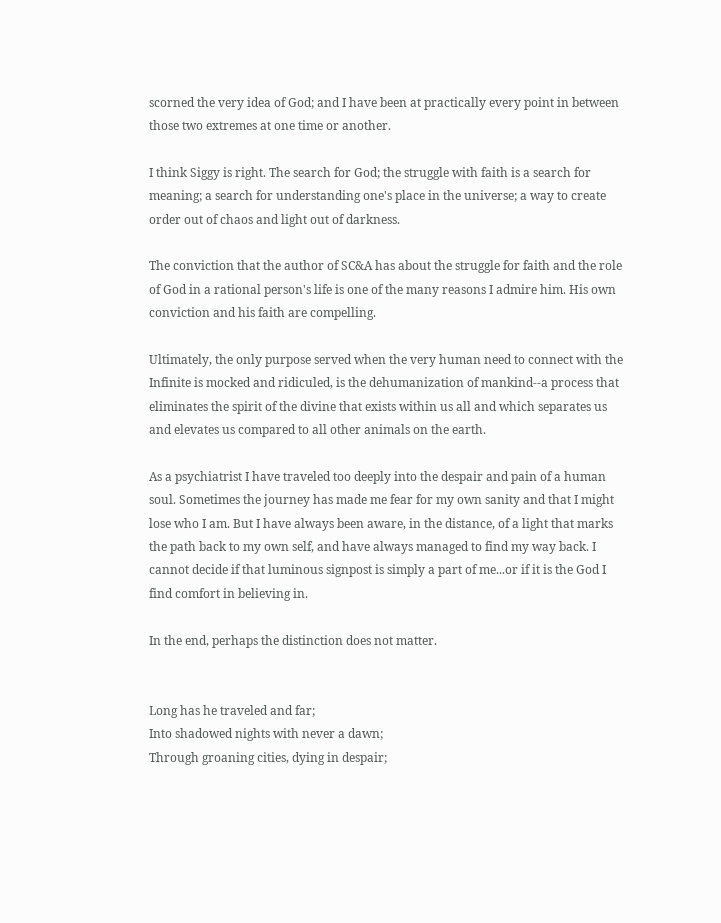scorned the very idea of God; and I have been at practically every point in between those two extremes at one time or another.

I think Siggy is right. The search for God; the struggle with faith is a search for meaning; a search for understanding one's place in the universe; a way to create order out of chaos and light out of darkness.

The conviction that the author of SC&A has about the struggle for faith and the role of God in a rational person's life is one of the many reasons I admire him. His own conviction and his faith are compelling.

Ultimately, the only purpose served when the very human need to connect with the Infinite is mocked and ridiculed, is the dehumanization of mankind--a process that eliminates the spirit of the divine that exists within us all and which separates us and elevates us compared to all other animals on the earth.

As a psychiatrist I have traveled too deeply into the despair and pain of a human soul. Sometimes the journey has made me fear for my own sanity and that I might lose who I am. But I have always been aware, in the distance, of a light that marks the path back to my own self, and have always managed to find my way back. I cannot decide if that luminous signpost is simply a part of me...or if it is the God I find comfort in believing in.

In the end, perhaps the distinction does not matter.


Long has he traveled and far;
Into shadowed nights with never a dawn;
Through groaning cities, dying in despair;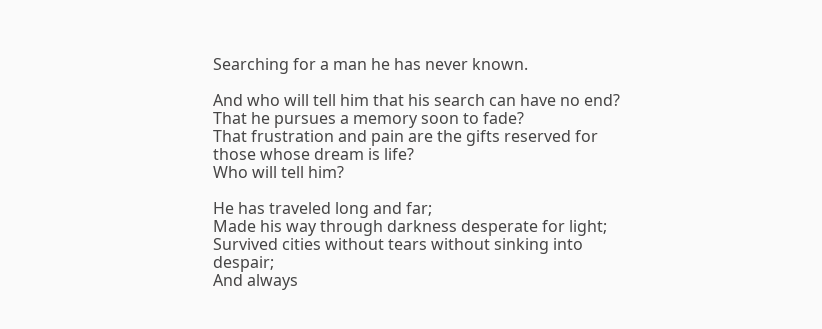Searching for a man he has never known.

And who will tell him that his search can have no end?
That he pursues a memory soon to fade?
That frustration and pain are the gifts reserved for those whose dream is life?
Who will tell him?

He has traveled long and far;
Made his way through darkness desperate for light;
Survived cities without tears without sinking into despair;
And always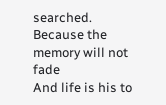searched.
Because the memory will not fade
And life is his to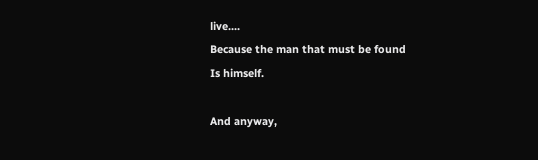live....
Because the man that must be found
Is himself.

And anyway,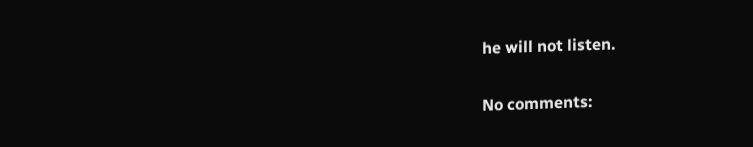he will not listen.

No comments: